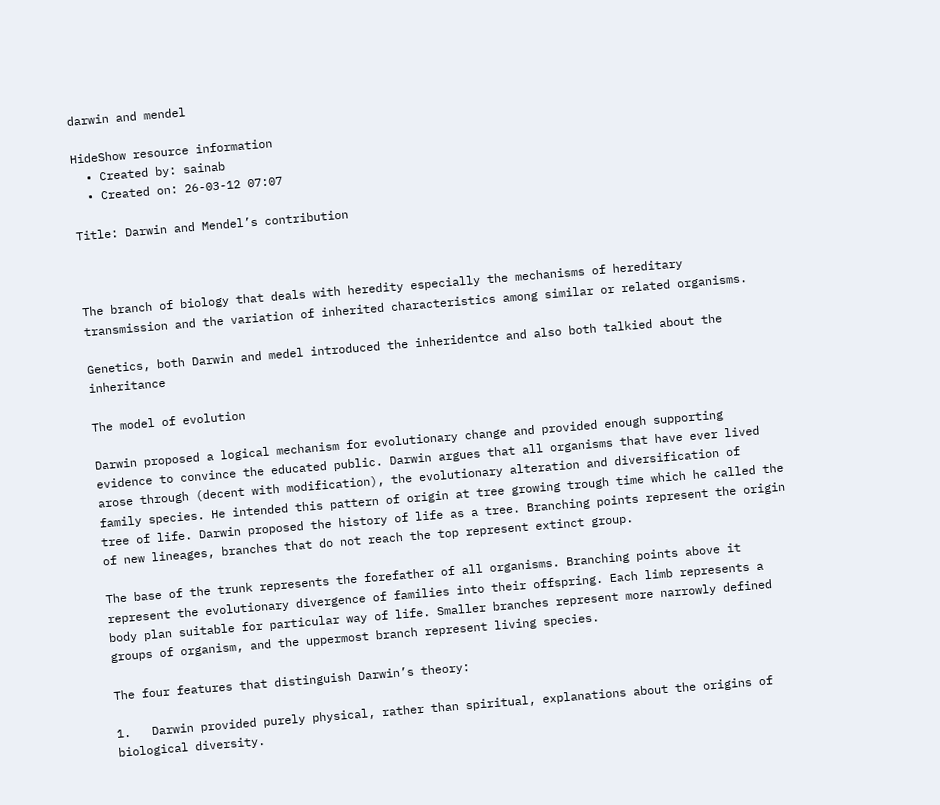darwin and mendel

HideShow resource information
  • Created by: sainab
  • Created on: 26-03-12 07:07

Title: Darwin and Mendel’s contribution



The branch of biology that deals with heredity especially the mechanisms of hereditary transmission and the variation of inherited characteristics among similar or related organisms.

Genetics, both Darwin and medel introduced the inheridentce and also both talkied about the inheritance

The model of evolution

Darwin proposed a logical mechanism for evolutionary change and provided enough supporting evidence to convince the educated public. Darwin argues that all organisms that have ever lived arose through (decent with modification), the evolutionary alteration and diversification of family species. He intended this pattern of origin at tree growing trough time which he called the tree of life. Darwin proposed the history of life as a tree. Branching points represent the origin of new lineages, branches that do not reach the top represent extinct group.

The base of the trunk represents the forefather of all organisms. Branching points above it represent the evolutionary divergence of families into their offspring. Each limb represents a body plan suitable for particular way of life. Smaller branches represent more narrowly defined groups of organism, and the uppermost branch represent living species.

The four features that distinguish Darwin’s theory:

1.   Darwin provided purely physical, rather than spiritual, explanations about the origins of biological diversity.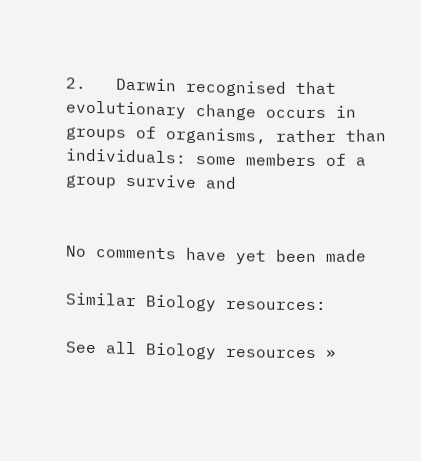2.   Darwin recognised that evolutionary change occurs in groups of organisms, rather than individuals: some members of a group survive and


No comments have yet been made

Similar Biology resources:

See all Biology resources »